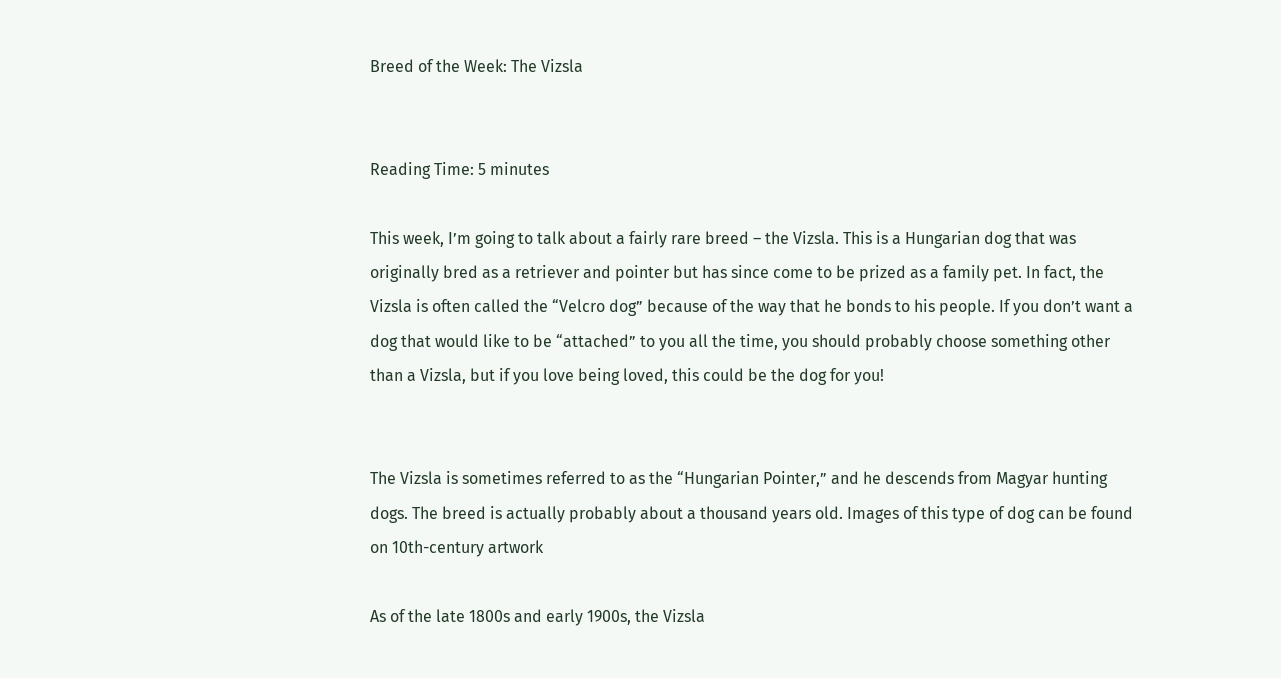Breed of the Week: The Vizsla


Reading Time: 5 minutes

This week, I’m going to talk about a fairly rare breed – the Vizsla. This is a Hungarian dog that was originally bred as a retriever and pointer but has since come to be prized as a family pet. In fact, the Vizsla is often called the “Velcro dog” because of the way that he bonds to his people. If you don’t want a dog that would like to be “attached” to you all the time, you should probably choose something other than a Vizsla, but if you love being loved, this could be the dog for you!


The Vizsla is sometimes referred to as the “Hungarian Pointer,” and he descends from Magyar hunting dogs. The breed is actually probably about a thousand years old. Images of this type of dog can be found on 10th-century artwork

As of the late 1800s and early 1900s, the Vizsla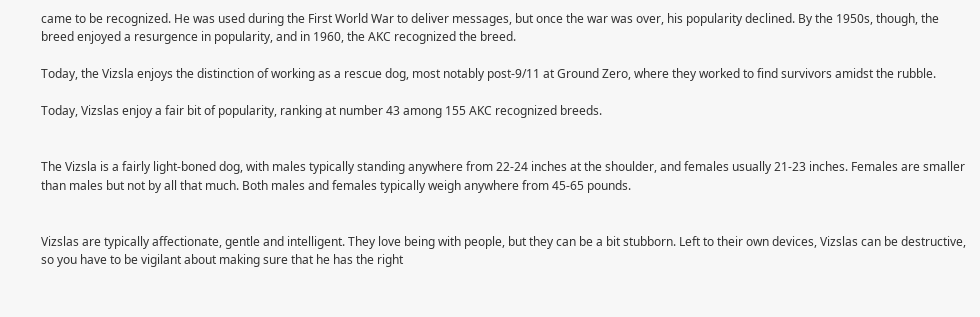came to be recognized. He was used during the First World War to deliver messages, but once the war was over, his popularity declined. By the 1950s, though, the breed enjoyed a resurgence in popularity, and in 1960, the AKC recognized the breed.

Today, the Vizsla enjoys the distinction of working as a rescue dog, most notably post-9/11 at Ground Zero, where they worked to find survivors amidst the rubble.

Today, Vizslas enjoy a fair bit of popularity, ranking at number 43 among 155 AKC recognized breeds.


The Vizsla is a fairly light-boned dog, with males typically standing anywhere from 22-24 inches at the shoulder, and females usually 21-23 inches. Females are smaller than males but not by all that much. Both males and females typically weigh anywhere from 45-65 pounds.


Vizslas are typically affectionate, gentle and intelligent. They love being with people, but they can be a bit stubborn. Left to their own devices, Vizslas can be destructive, so you have to be vigilant about making sure that he has the right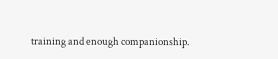training and enough companionship.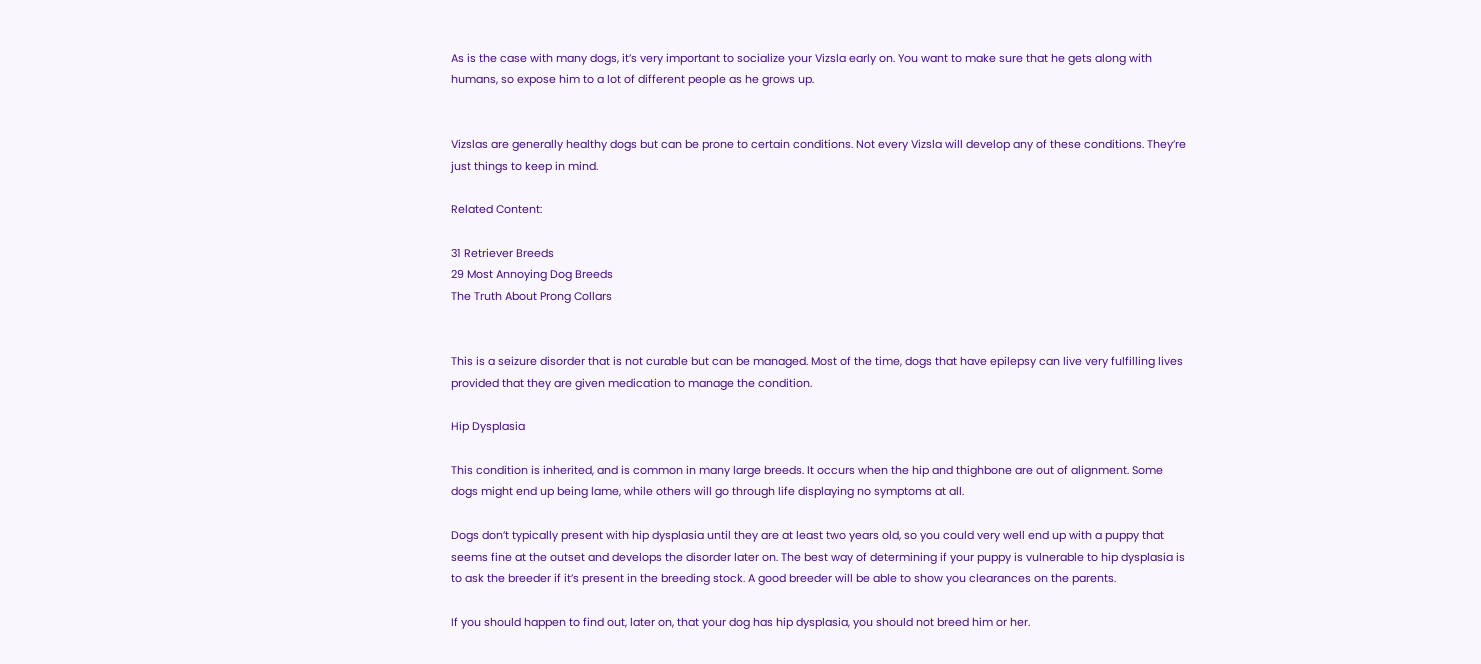As is the case with many dogs, it’s very important to socialize your Vizsla early on. You want to make sure that he gets along with humans, so expose him to a lot of different people as he grows up.


Vizslas are generally healthy dogs but can be prone to certain conditions. Not every Vizsla will develop any of these conditions. They’re just things to keep in mind.

Related Content:

31 Retriever Breeds
29 Most Annoying Dog Breeds
The Truth About Prong Collars


This is a seizure disorder that is not curable but can be managed. Most of the time, dogs that have epilepsy can live very fulfilling lives provided that they are given medication to manage the condition.

Hip Dysplasia

This condition is inherited, and is common in many large breeds. It occurs when the hip and thighbone are out of alignment. Some dogs might end up being lame, while others will go through life displaying no symptoms at all.

Dogs don’t typically present with hip dysplasia until they are at least two years old, so you could very well end up with a puppy that seems fine at the outset and develops the disorder later on. The best way of determining if your puppy is vulnerable to hip dysplasia is to ask the breeder if it’s present in the breeding stock. A good breeder will be able to show you clearances on the parents.

If you should happen to find out, later on, that your dog has hip dysplasia, you should not breed him or her.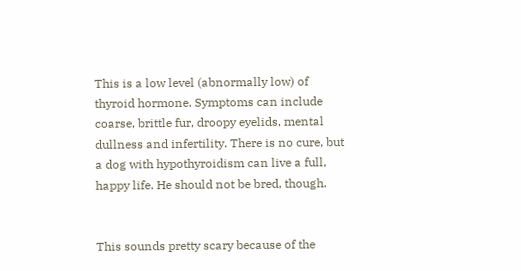This is a low level (abnormally low) of thyroid hormone. Symptoms can include coarse, brittle fur, droopy eyelids, mental dullness and infertility. There is no cure, but a dog with hypothyroidism can live a full, happy life. He should not be bred, though.


This sounds pretty scary because of the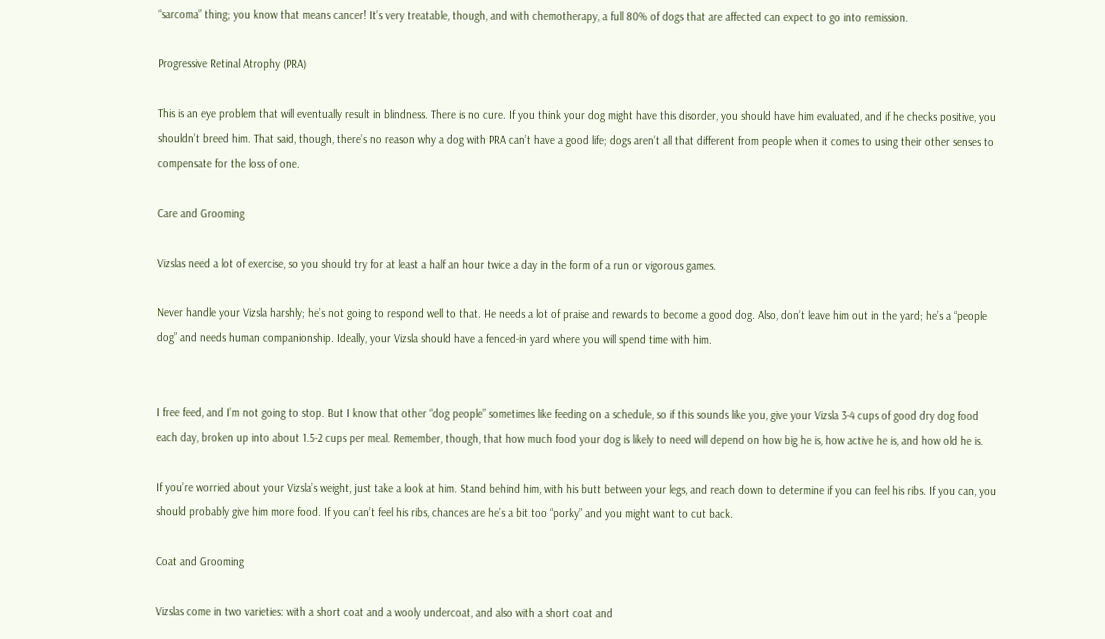“sarcoma” thing; you know that means cancer! It’s very treatable, though, and with chemotherapy, a full 80% of dogs that are affected can expect to go into remission.

Progressive Retinal Atrophy (PRA)

This is an eye problem that will eventually result in blindness. There is no cure. If you think your dog might have this disorder, you should have him evaluated, and if he checks positive, you shouldn’t breed him. That said, though, there’s no reason why a dog with PRA can’t have a good life; dogs aren’t all that different from people when it comes to using their other senses to compensate for the loss of one.

Care and Grooming

Vizslas need a lot of exercise, so you should try for at least a half an hour twice a day in the form of a run or vigorous games.

Never handle your Vizsla harshly; he’s not going to respond well to that. He needs a lot of praise and rewards to become a good dog. Also, don’t leave him out in the yard; he’s a “people dog” and needs human companionship. Ideally, your Vizsla should have a fenced-in yard where you will spend time with him.


I free feed, and I’m not going to stop. But I know that other “dog people” sometimes like feeding on a schedule, so if this sounds like you, give your Vizsla 3-4 cups of good dry dog food each day, broken up into about 1.5-2 cups per meal. Remember, though, that how much food your dog is likely to need will depend on how big he is, how active he is, and how old he is.

If you’re worried about your Vizsla’s weight, just take a look at him. Stand behind him, with his butt between your legs, and reach down to determine if you can feel his ribs. If you can, you should probably give him more food. If you can’t feel his ribs, chances are he’s a bit too “porky” and you might want to cut back.

Coat and Grooming

Vizslas come in two varieties: with a short coat and a wooly undercoat, and also with a short coat and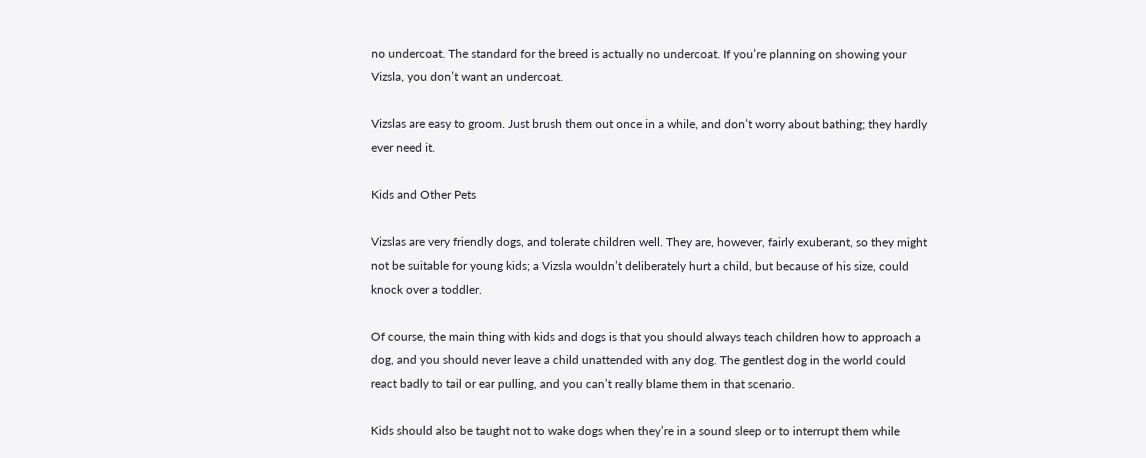no undercoat. The standard for the breed is actually no undercoat. If you’re planning on showing your Vizsla, you don’t want an undercoat.

Vizslas are easy to groom. Just brush them out once in a while, and don’t worry about bathing; they hardly ever need it.

Kids and Other Pets

Vizslas are very friendly dogs, and tolerate children well. They are, however, fairly exuberant, so they might not be suitable for young kids; a Vizsla wouldn’t deliberately hurt a child, but because of his size, could knock over a toddler.

Of course, the main thing with kids and dogs is that you should always teach children how to approach a dog, and you should never leave a child unattended with any dog. The gentlest dog in the world could react badly to tail or ear pulling, and you can’t really blame them in that scenario.

Kids should also be taught not to wake dogs when they’re in a sound sleep or to interrupt them while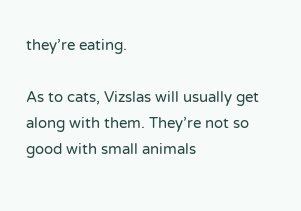they’re eating.

As to cats, Vizslas will usually get along with them. They’re not so good with small animals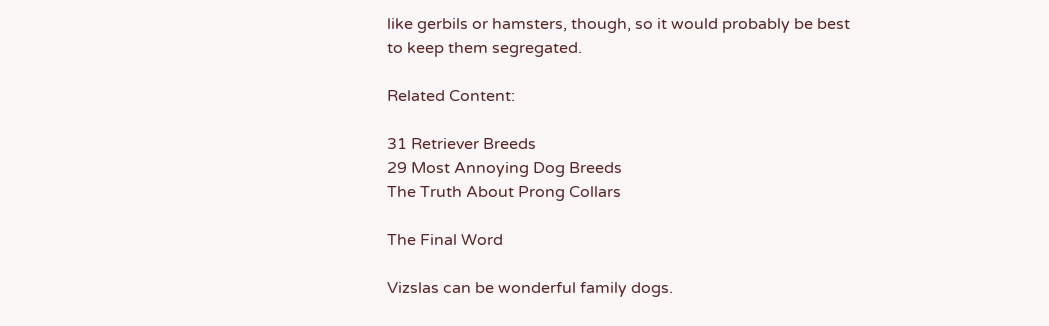like gerbils or hamsters, though, so it would probably be best to keep them segregated.

Related Content:

31 Retriever Breeds
29 Most Annoying Dog Breeds
The Truth About Prong Collars

The Final Word

Vizslas can be wonderful family dogs.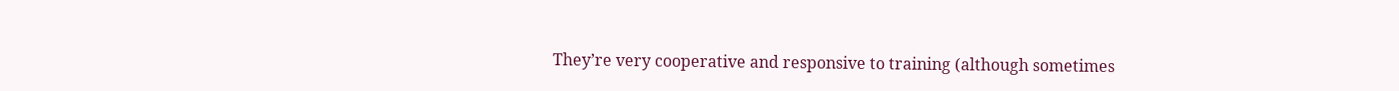They’re very cooperative and responsive to training (although sometimes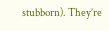stubborn). They’re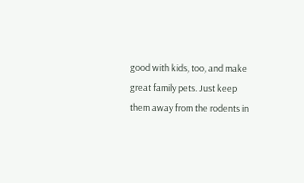good with kids, too, and make great family pets. Just keep them away from the rodents in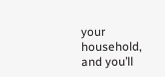your household, and you’ll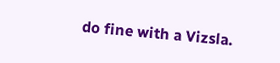do fine with a Vizsla.